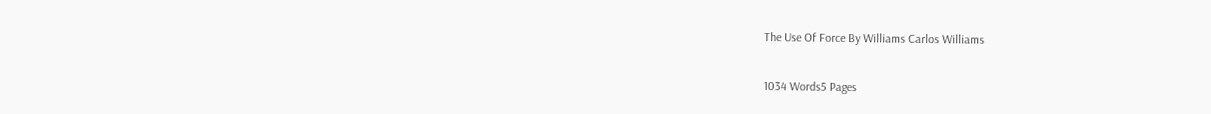The Use Of Force By Williams Carlos Williams

1034 Words5 Pages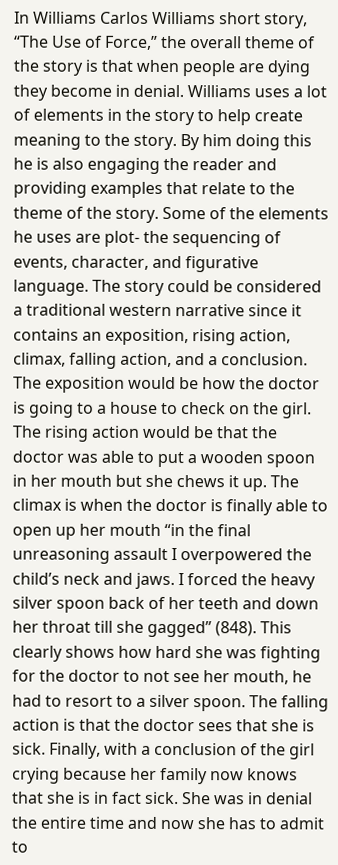In Williams Carlos Williams short story, “The Use of Force,” the overall theme of the story is that when people are dying they become in denial. Williams uses a lot of elements in the story to help create meaning to the story. By him doing this he is also engaging the reader and providing examples that relate to the theme of the story. Some of the elements he uses are plot- the sequencing of events, character, and figurative language. The story could be considered a traditional western narrative since it contains an exposition, rising action, climax, falling action, and a conclusion. The exposition would be how the doctor is going to a house to check on the girl. The rising action would be that the doctor was able to put a wooden spoon in her mouth but she chews it up. The climax is when the doctor is finally able to open up her mouth “in the final unreasoning assault I overpowered the child’s neck and jaws. I forced the heavy silver spoon back of her teeth and down her throat till she gagged” (848). This clearly shows how hard she was fighting for the doctor to not see her mouth, he had to resort to a silver spoon. The falling action is that the doctor sees that she is sick. Finally, with a conclusion of the girl crying because her family now knows that she is in fact sick. She was in denial the entire time and now she has to admit to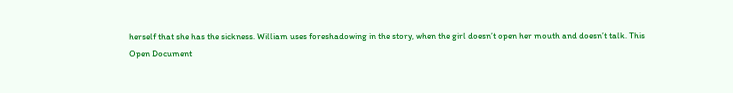herself that she has the sickness. William uses foreshadowing in the story, when the girl doesn’t open her mouth and doesn’t talk. This
Open Document